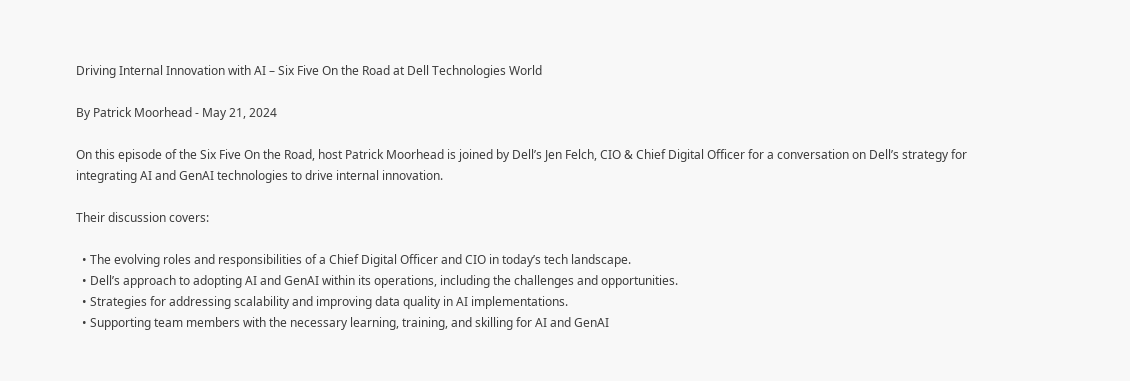Driving Internal Innovation with AI – Six Five On the Road at Dell Technologies World

By Patrick Moorhead - May 21, 2024

On this episode of the Six Five On the Road, host Patrick Moorhead is joined by Dell’s Jen Felch, CIO & Chief Digital Officer for a conversation on Dell’s strategy for integrating AI and GenAI technologies to drive internal innovation.

Their discussion covers:

  • The evolving roles and responsibilities of a Chief Digital Officer and CIO in today’s tech landscape.
  • Dell’s approach to adopting AI and GenAI within its operations, including the challenges and opportunities.
  • Strategies for addressing scalability and improving data quality in AI implementations.
  • Supporting team members with the necessary learning, training, and skilling for AI and GenAI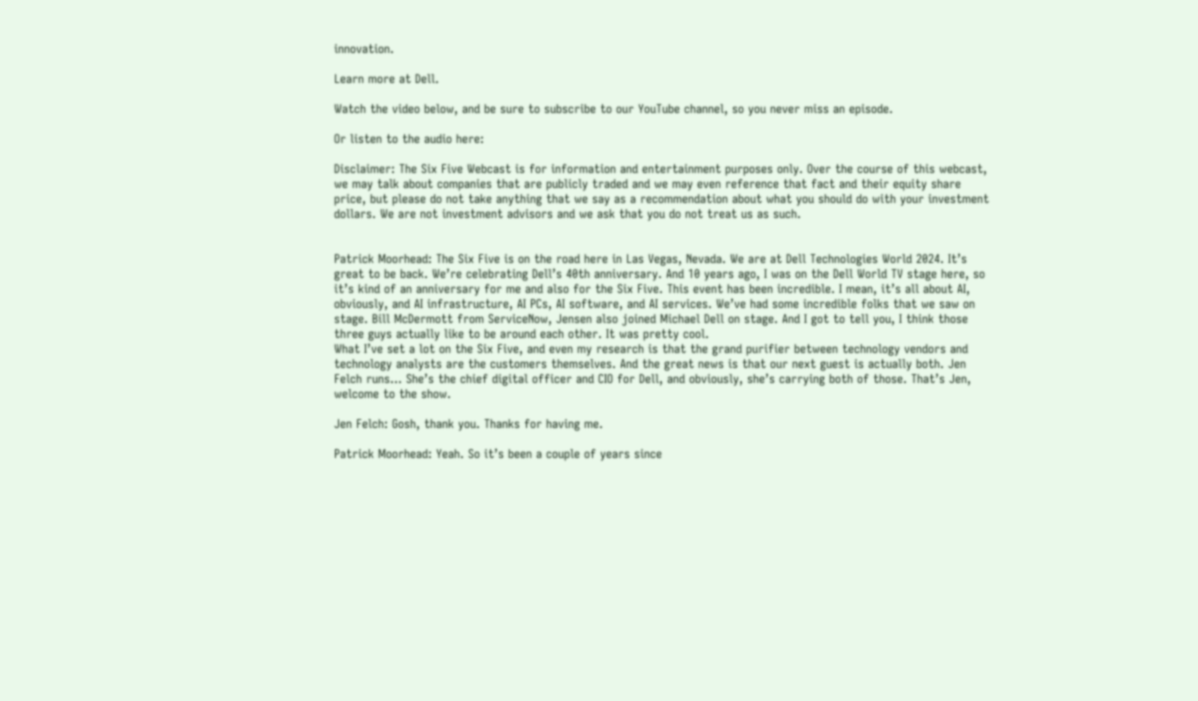innovation.

Learn more at Dell.

Watch the video below, and be sure to subscribe to our YouTube channel, so you never miss an episode.

Or listen to the audio here:

Disclaimer: The Six Five Webcast is for information and entertainment purposes only. Over the course of this webcast, we may talk about companies that are publicly traded and we may even reference that fact and their equity share price, but please do not take anything that we say as a recommendation about what you should do with your investment dollars. We are not investment advisors and we ask that you do not treat us as such.


Patrick Moorhead: The Six Five is on the road here in Las Vegas, Nevada. We are at Dell Technologies World 2024. It’s great to be back. We’re celebrating Dell’s 40th anniversary. And 10 years ago, I was on the Dell World TV stage here, so it’s kind of an anniversary for me and also for the Six Five. This event has been incredible. I mean, it’s all about AI, obviously, and AI infrastructure, AI PCs, AI software, and AI services. We’ve had some incredible folks that we saw on stage. Bill McDermott from ServiceNow, Jensen also joined Michael Dell on stage. And I got to tell you, I think those three guys actually like to be around each other. It was pretty cool.
What I’ve set a lot on the Six Five, and even my research is that the grand purifier between technology vendors and technology analysts are the customers themselves. And the great news is that our next guest is actually both. Jen Felch runs… She’s the chief digital officer and CIO for Dell, and obviously, she’s carrying both of those. That’s Jen, welcome to the show.

Jen Felch: Gosh, thank you. Thanks for having me.

Patrick Moorhead: Yeah. So it’s been a couple of years since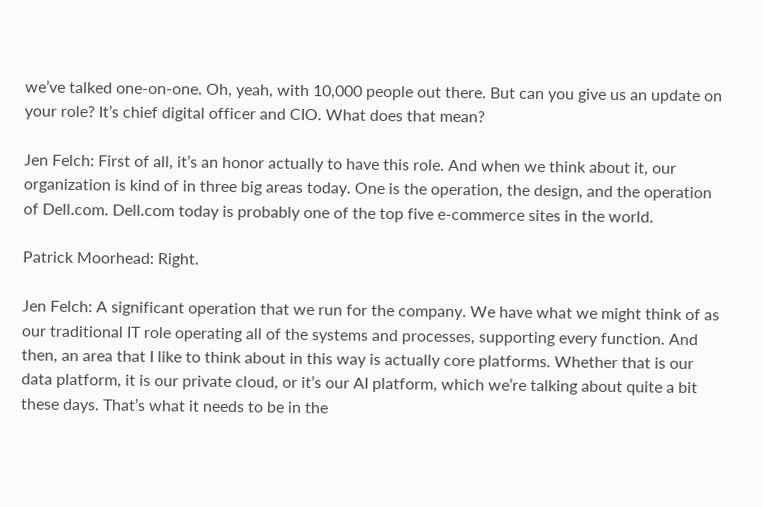we’ve talked one-on-one. Oh, yeah, with 10,000 people out there. But can you give us an update on your role? It’s chief digital officer and CIO. What does that mean?

Jen Felch: First of all, it’s an honor actually to have this role. And when we think about it, our organization is kind of in three big areas today. One is the operation, the design, and the operation of Dell.com. Dell.com today is probably one of the top five e-commerce sites in the world.

Patrick Moorhead: Right.

Jen Felch: A significant operation that we run for the company. We have what we might think of as our traditional IT role operating all of the systems and processes, supporting every function. And then, an area that I like to think about in this way is actually core platforms. Whether that is our data platform, it is our private cloud, or it’s our AI platform, which we’re talking about quite a bit these days. That’s what it needs to be in the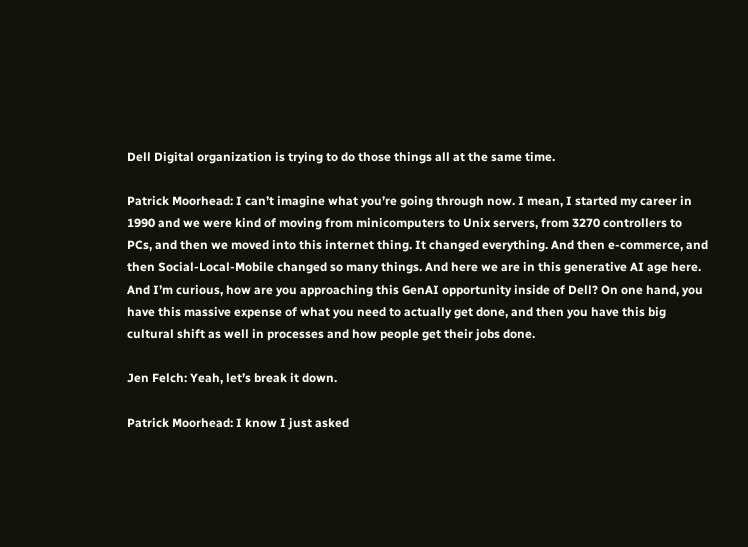Dell Digital organization is trying to do those things all at the same time.

Patrick Moorhead: I can’t imagine what you’re going through now. I mean, I started my career in 1990 and we were kind of moving from minicomputers to Unix servers, from 3270 controllers to PCs, and then we moved into this internet thing. It changed everything. And then e-commerce, and then Social-Local-Mobile changed so many things. And here we are in this generative AI age here. And I’m curious, how are you approaching this GenAI opportunity inside of Dell? On one hand, you have this massive expense of what you need to actually get done, and then you have this big cultural shift as well in processes and how people get their jobs done.

Jen Felch: Yeah, let’s break it down.

Patrick Moorhead: I know I just asked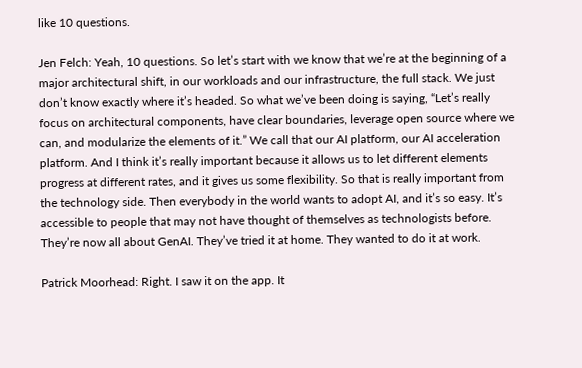like 10 questions.

Jen Felch: Yeah, 10 questions. So let’s start with we know that we’re at the beginning of a major architectural shift, in our workloads and our infrastructure, the full stack. We just don’t know exactly where it’s headed. So what we’ve been doing is saying, “Let’s really focus on architectural components, have clear boundaries, leverage open source where we can, and modularize the elements of it.” We call that our AI platform, our AI acceleration platform. And I think it’s really important because it allows us to let different elements progress at different rates, and it gives us some flexibility. So that is really important from the technology side. Then everybody in the world wants to adopt AI, and it’s so easy. It’s accessible to people that may not have thought of themselves as technologists before. They’re now all about GenAI. They’ve tried it at home. They wanted to do it at work.

Patrick Moorhead: Right. I saw it on the app. It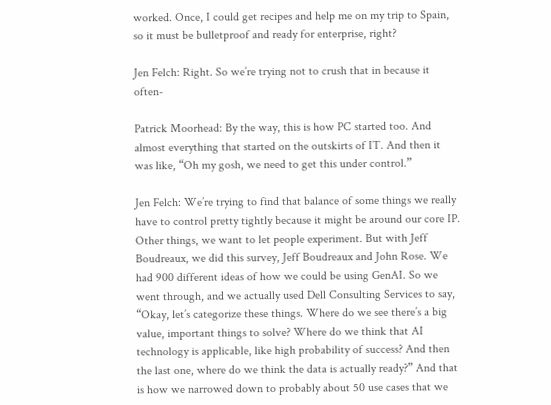worked. Once, I could get recipes and help me on my trip to Spain, so it must be bulletproof and ready for enterprise, right?

Jen Felch: Right. So we’re trying not to crush that in because it often-

Patrick Moorhead: By the way, this is how PC started too. And almost everything that started on the outskirts of IT. And then it was like, “Oh my gosh, we need to get this under control.”

Jen Felch: We’re trying to find that balance of some things we really have to control pretty tightly because it might be around our core IP. Other things, we want to let people experiment. But with Jeff Boudreaux, we did this survey, Jeff Boudreaux and John Rose. We had 900 different ideas of how we could be using GenAI. So we went through, and we actually used Dell Consulting Services to say, “Okay, let’s categorize these things. Where do we see there’s a big value, important things to solve? Where do we think that AI technology is applicable, like high probability of success? And then the last one, where do we think the data is actually ready?” And that is how we narrowed down to probably about 50 use cases that we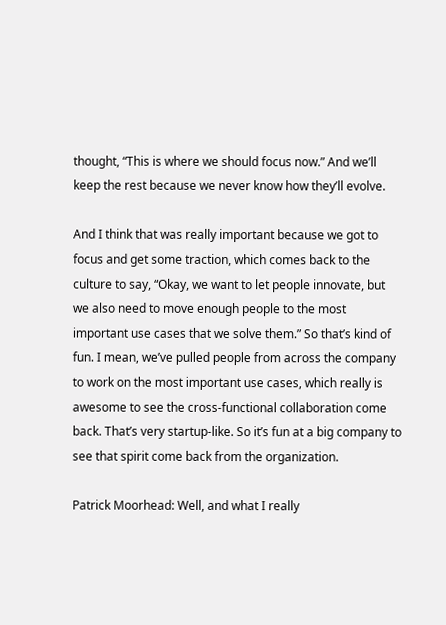thought, “This is where we should focus now.” And we’ll keep the rest because we never know how they’ll evolve.

And I think that was really important because we got to focus and get some traction, which comes back to the culture to say, “Okay, we want to let people innovate, but we also need to move enough people to the most important use cases that we solve them.” So that’s kind of fun. I mean, we’ve pulled people from across the company to work on the most important use cases, which really is awesome to see the cross-functional collaboration come back. That’s very startup-like. So it’s fun at a big company to see that spirit come back from the organization.

Patrick Moorhead: Well, and what I really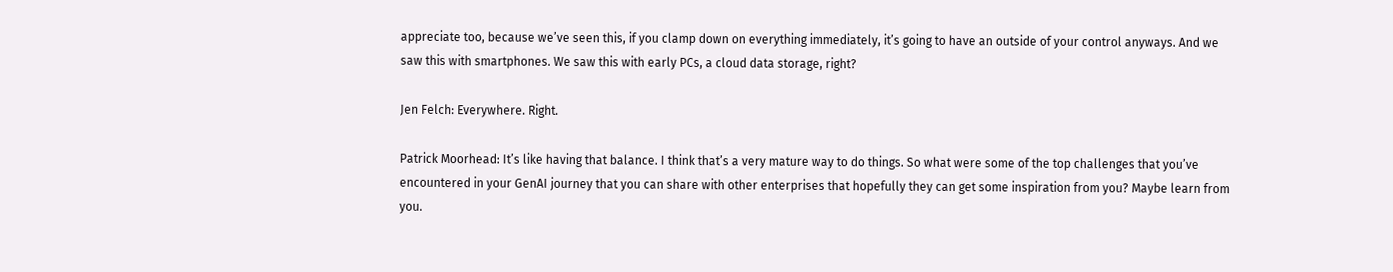appreciate too, because we’ve seen this, if you clamp down on everything immediately, it’s going to have an outside of your control anyways. And we saw this with smartphones. We saw this with early PCs, a cloud data storage, right?

Jen Felch: Everywhere. Right.

Patrick Moorhead: It’s like having that balance. I think that’s a very mature way to do things. So what were some of the top challenges that you’ve encountered in your GenAI journey that you can share with other enterprises that hopefully they can get some inspiration from you? Maybe learn from you.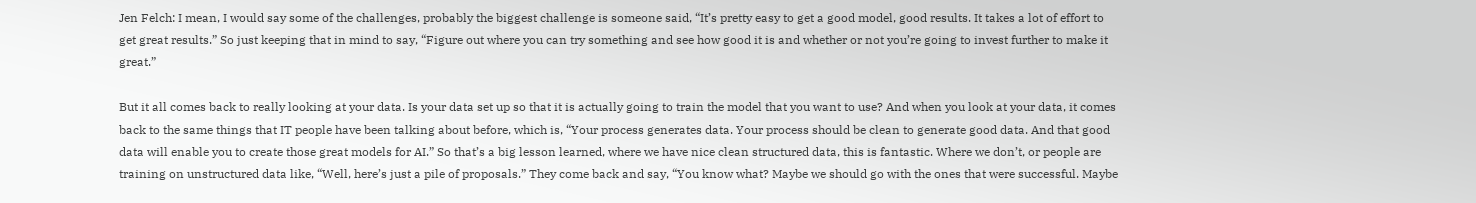Jen Felch: I mean, I would say some of the challenges, probably the biggest challenge is someone said, “It’s pretty easy to get a good model, good results. It takes a lot of effort to get great results.” So just keeping that in mind to say, “Figure out where you can try something and see how good it is and whether or not you’re going to invest further to make it great.”

But it all comes back to really looking at your data. Is your data set up so that it is actually going to train the model that you want to use? And when you look at your data, it comes back to the same things that IT people have been talking about before, which is, “Your process generates data. Your process should be clean to generate good data. And that good data will enable you to create those great models for AI.” So that’s a big lesson learned, where we have nice clean structured data, this is fantastic. Where we don’t, or people are training on unstructured data like, “Well, here’s just a pile of proposals.” They come back and say, “You know what? Maybe we should go with the ones that were successful. Maybe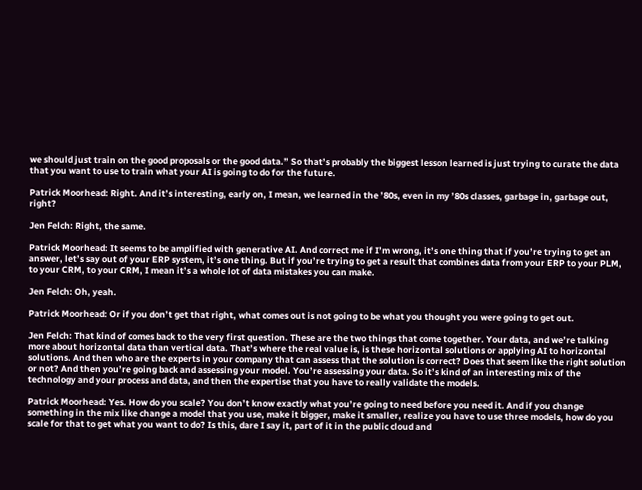we should just train on the good proposals or the good data.” So that’s probably the biggest lesson learned is just trying to curate the data that you want to use to train what your AI is going to do for the future.

Patrick Moorhead: Right. And it’s interesting, early on, I mean, we learned in the ’80s, even in my ’80s classes, garbage in, garbage out, right?

Jen Felch: Right, the same.

Patrick Moorhead: It seems to be amplified with generative AI. And correct me if I’m wrong, it’s one thing that if you’re trying to get an answer, let’s say out of your ERP system, it’s one thing. But if you’re trying to get a result that combines data from your ERP to your PLM, to your CRM, to your CRM, I mean it’s a whole lot of data mistakes you can make.

Jen Felch: Oh, yeah.

Patrick Moorhead: Or if you don’t get that right, what comes out is not going to be what you thought you were going to get out.

Jen Felch: That kind of comes back to the very first question. These are the two things that come together. Your data, and we’re talking more about horizontal data than vertical data. That’s where the real value is, is these horizontal solutions or applying AI to horizontal solutions. And then who are the experts in your company that can assess that the solution is correct? Does that seem like the right solution or not? And then you’re going back and assessing your model. You’re assessing your data. So it’s kind of an interesting mix of the technology and your process and data, and then the expertise that you have to really validate the models.

Patrick Moorhead: Yes. How do you scale? You don’t know exactly what you’re going to need before you need it. And if you change something in the mix like change a model that you use, make it bigger, make it smaller, realize you have to use three models, how do you scale for that to get what you want to do? Is this, dare I say it, part of it in the public cloud and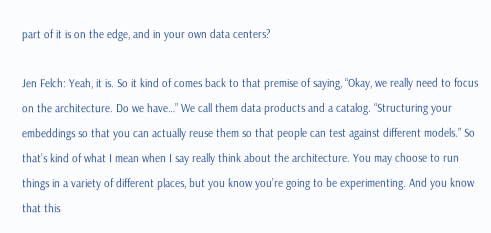part of it is on the edge, and in your own data centers?

Jen Felch: Yeah, it is. So it kind of comes back to that premise of saying, “Okay, we really need to focus on the architecture. Do we have…” We call them data products and a catalog. “Structuring your embeddings so that you can actually reuse them so that people can test against different models.” So that’s kind of what I mean when I say really think about the architecture. You may choose to run things in a variety of different places, but you know you’re going to be experimenting. And you know that this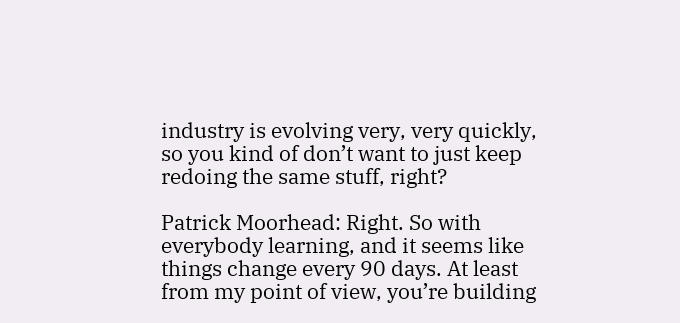industry is evolving very, very quickly, so you kind of don’t want to just keep redoing the same stuff, right?

Patrick Moorhead: Right. So with everybody learning, and it seems like things change every 90 days. At least from my point of view, you’re building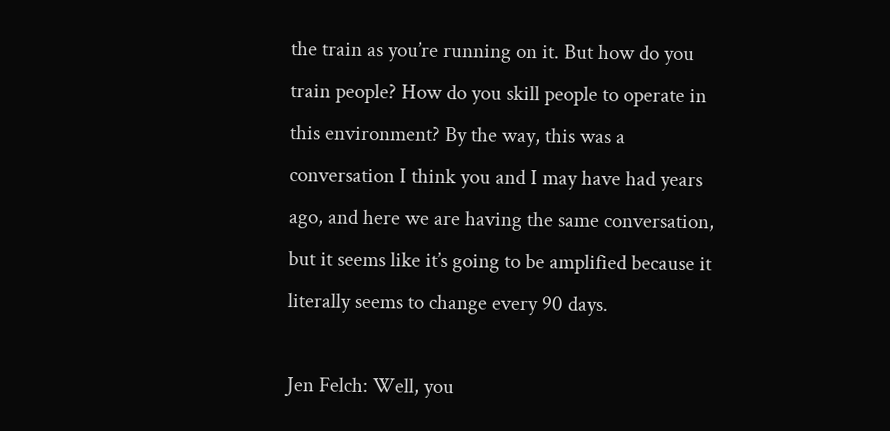the train as you’re running on it. But how do you train people? How do you skill people to operate in this environment? By the way, this was a conversation I think you and I may have had years ago, and here we are having the same conversation, but it seems like it’s going to be amplified because it literally seems to change every 90 days.

Jen Felch: Well, you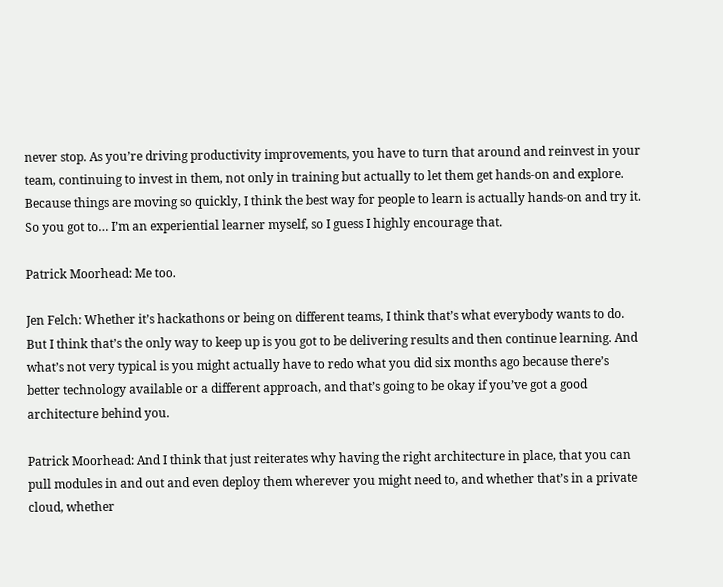never stop. As you’re driving productivity improvements, you have to turn that around and reinvest in your team, continuing to invest in them, not only in training but actually to let them get hands-on and explore. Because things are moving so quickly, I think the best way for people to learn is actually hands-on and try it. So you got to… I’m an experiential learner myself, so I guess I highly encourage that.

Patrick Moorhead: Me too.

Jen Felch: Whether it’s hackathons or being on different teams, I think that’s what everybody wants to do. But I think that’s the only way to keep up is you got to be delivering results and then continue learning. And what’s not very typical is you might actually have to redo what you did six months ago because there’s better technology available or a different approach, and that’s going to be okay if you’ve got a good architecture behind you.

Patrick Moorhead: And I think that just reiterates why having the right architecture in place, that you can pull modules in and out and even deploy them wherever you might need to, and whether that’s in a private cloud, whether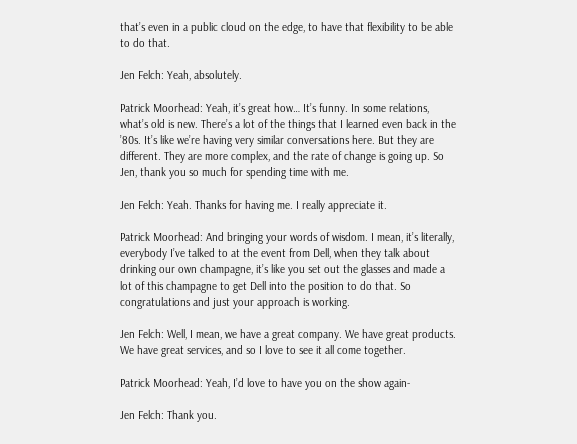that’s even in a public cloud on the edge, to have that flexibility to be able to do that.

Jen Felch: Yeah, absolutely.

Patrick Moorhead: Yeah, it’s great how… It’s funny. In some relations, what’s old is new. There’s a lot of the things that I learned even back in the ’80s. It’s like we’re having very similar conversations here. But they are different. They are more complex, and the rate of change is going up. So Jen, thank you so much for spending time with me.

Jen Felch: Yeah. Thanks for having me. I really appreciate it.

Patrick Moorhead: And bringing your words of wisdom. I mean, it’s literally, everybody I’ve talked to at the event from Dell, when they talk about drinking our own champagne, it’s like you set out the glasses and made a lot of this champagne to get Dell into the position to do that. So congratulations and just your approach is working.

Jen Felch: Well, I mean, we have a great company. We have great products. We have great services, and so I love to see it all come together.

Patrick Moorhead: Yeah, I’d love to have you on the show again-

Jen Felch: Thank you.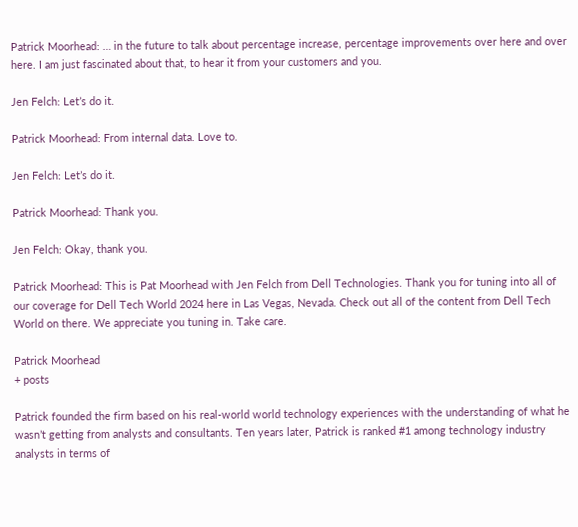Patrick Moorhead: … in the future to talk about percentage increase, percentage improvements over here and over here. I am just fascinated about that, to hear it from your customers and you.

Jen Felch: Let’s do it.

Patrick Moorhead: From internal data. Love to.

Jen Felch: Let’s do it.

Patrick Moorhead: Thank you.

Jen Felch: Okay, thank you.

Patrick Moorhead: This is Pat Moorhead with Jen Felch from Dell Technologies. Thank you for tuning into all of our coverage for Dell Tech World 2024 here in Las Vegas, Nevada. Check out all of the content from Dell Tech World on there. We appreciate you tuning in. Take care.

Patrick Moorhead
+ posts

Patrick founded the firm based on his real-world world technology experiences with the understanding of what he wasn’t getting from analysts and consultants. Ten years later, Patrick is ranked #1 among technology industry analysts in terms of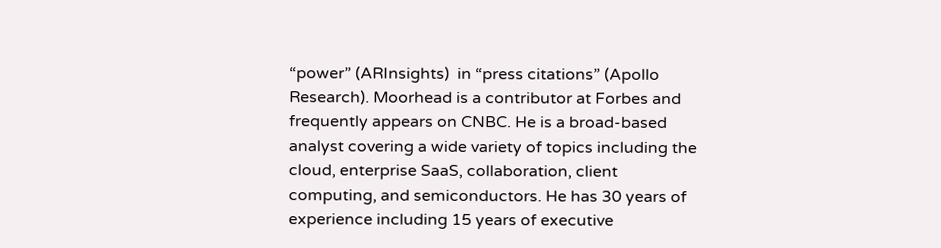“power” (ARInsights)  in “press citations” (Apollo Research). Moorhead is a contributor at Forbes and frequently appears on CNBC. He is a broad-based analyst covering a wide variety of topics including the cloud, enterprise SaaS, collaboration, client computing, and semiconductors. He has 30 years of experience including 15 years of executive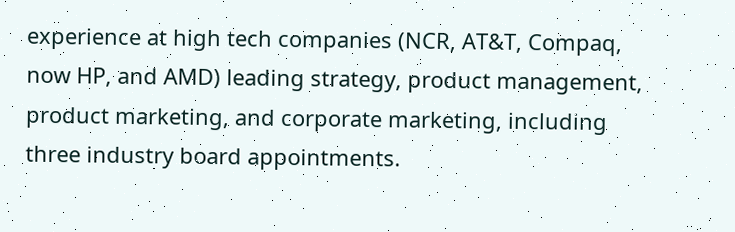experience at high tech companies (NCR, AT&T, Compaq, now HP, and AMD) leading strategy, product management, product marketing, and corporate marketing, including three industry board appointments.